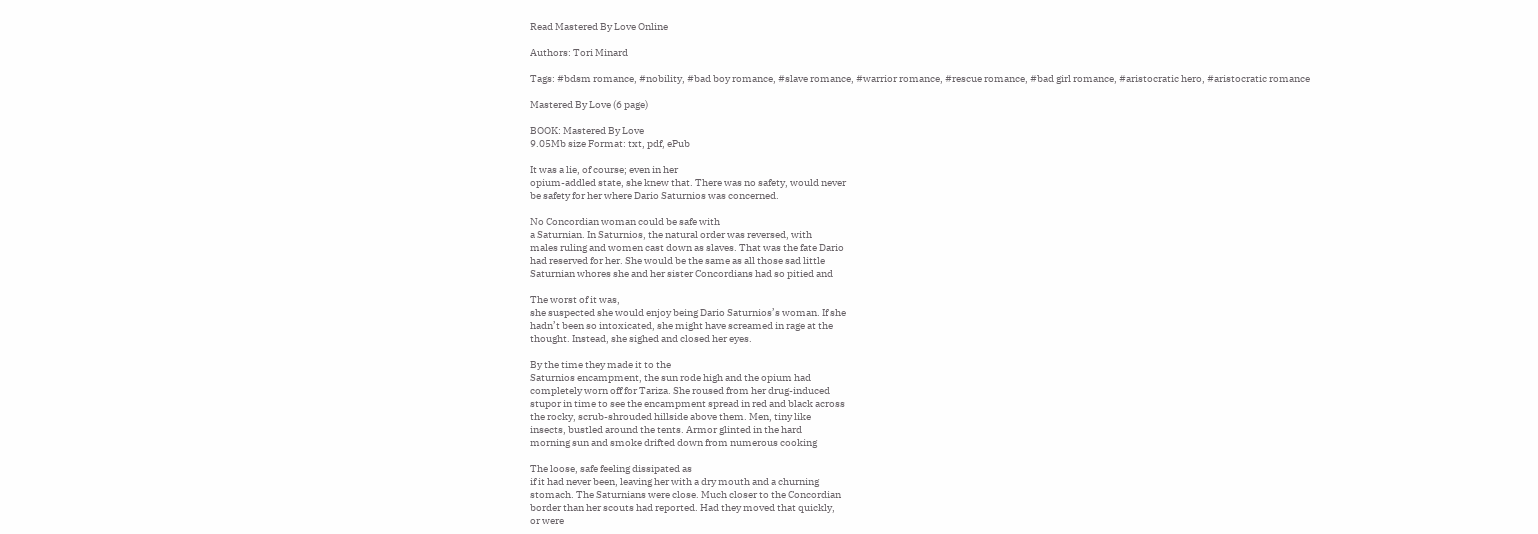Read Mastered By Love Online

Authors: Tori Minard

Tags: #bdsm romance, #nobility, #bad boy romance, #slave romance, #warrior romance, #rescue romance, #bad girl romance, #aristocratic hero, #aristocratic romance

Mastered By Love (6 page)

BOOK: Mastered By Love
9.05Mb size Format: txt, pdf, ePub

It was a lie, of course; even in her
opium-addled state, she knew that. There was no safety, would never
be safety for her where Dario Saturnios was concerned.

No Concordian woman could be safe with
a Saturnian. In Saturnios, the natural order was reversed, with
males ruling and women cast down as slaves. That was the fate Dario
had reserved for her. She would be the same as all those sad little
Saturnian whores she and her sister Concordians had so pitied and

The worst of it was,
she suspected she would enjoy being Dario Saturnios’s woman. If she
hadn’t been so intoxicated, she might have screamed in rage at the
thought. Instead, she sighed and closed her eyes.

By the time they made it to the
Saturnios encampment, the sun rode high and the opium had
completely worn off for Tariza. She roused from her drug-induced
stupor in time to see the encampment spread in red and black across
the rocky, scrub-shrouded hillside above them. Men, tiny like
insects, bustled around the tents. Armor glinted in the hard
morning sun and smoke drifted down from numerous cooking

The loose, safe feeling dissipated as
if it had never been, leaving her with a dry mouth and a churning
stomach. The Saturnians were close. Much closer to the Concordian
border than her scouts had reported. Had they moved that quickly,
or were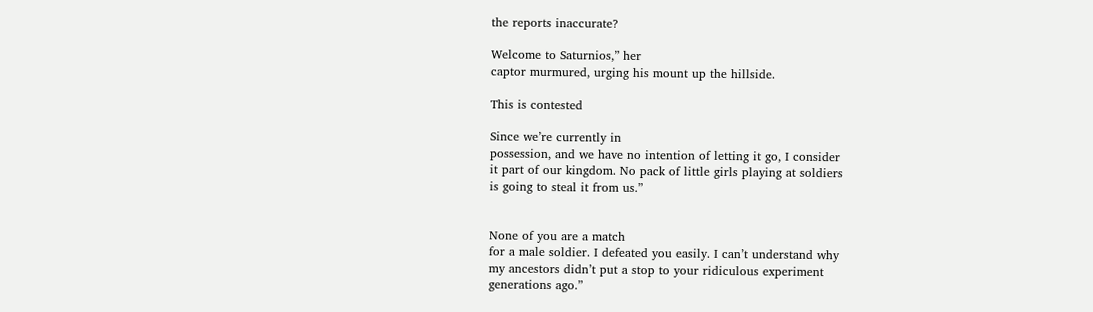the reports inaccurate?

Welcome to Saturnios,” her
captor murmured, urging his mount up the hillside.

This is contested

Since we’re currently in
possession, and we have no intention of letting it go, I consider
it part of our kingdom. No pack of little girls playing at soldiers
is going to steal it from us.”


None of you are a match
for a male soldier. I defeated you easily. I can’t understand why
my ancestors didn’t put a stop to your ridiculous experiment
generations ago.”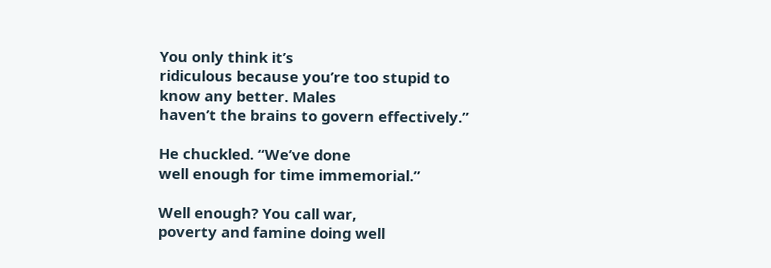You only think it’s
ridiculous because you’re too stupid to know any better. Males
haven’t the brains to govern effectively.”

He chuckled. “We’ve done
well enough for time immemorial.”

Well enough? You call war,
poverty and famine doing well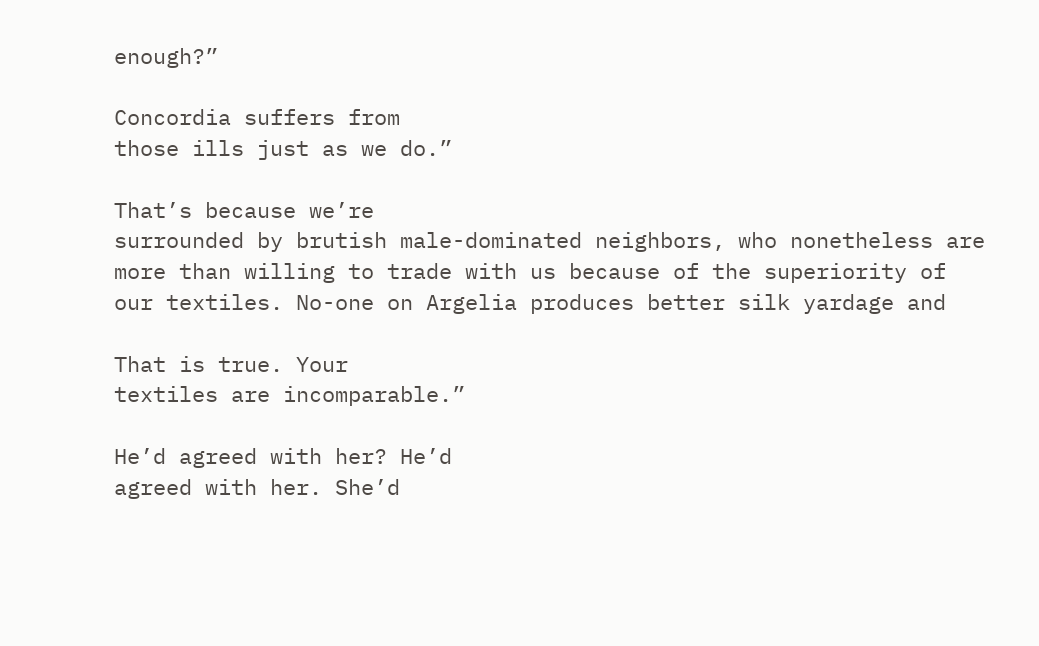enough?”

Concordia suffers from
those ills just as we do.”

That’s because we’re
surrounded by brutish male-dominated neighbors, who nonetheless are
more than willing to trade with us because of the superiority of
our textiles. No-one on Argelia produces better silk yardage and

That is true. Your
textiles are incomparable.”

He’d agreed with her? He’d
agreed with her. She’d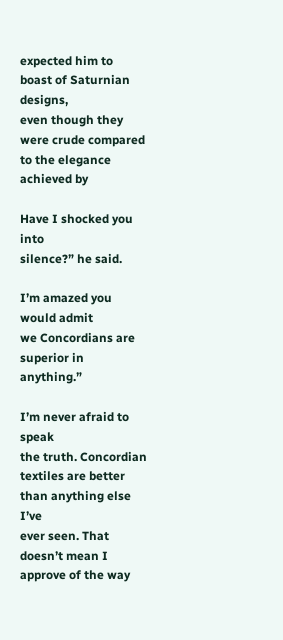expected him to boast of Saturnian designs,
even though they were crude compared to the elegance achieved by

Have I shocked you into
silence?” he said.

I’m amazed you would admit
we Concordians are superior in anything.”

I’m never afraid to speak
the truth. Concordian textiles are better than anything else I’ve
ever seen. That doesn’t mean I approve of the way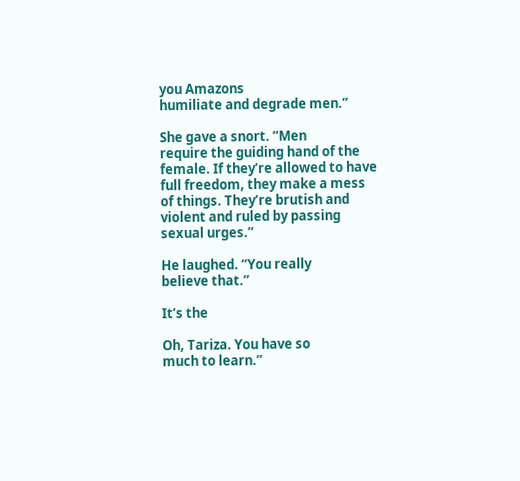you Amazons
humiliate and degrade men.”

She gave a snort. “Men
require the guiding hand of the female. If they’re allowed to have
full freedom, they make a mess of things. They’re brutish and
violent and ruled by passing sexual urges.”

He laughed. “You really
believe that.”

It’s the

Oh, Tariza. You have so
much to learn.”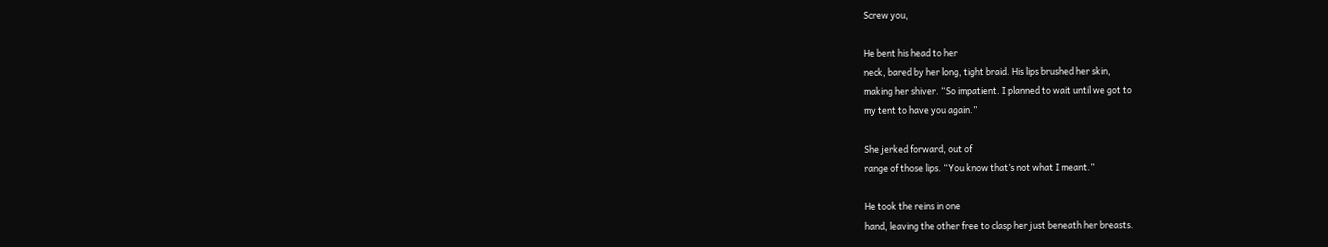Screw you,

He bent his head to her
neck, bared by her long, tight braid. His lips brushed her skin,
making her shiver. “So impatient. I planned to wait until we got to
my tent to have you again.”

She jerked forward, out of
range of those lips. “You know that’s not what I meant.”

He took the reins in one
hand, leaving the other free to clasp her just beneath her breasts.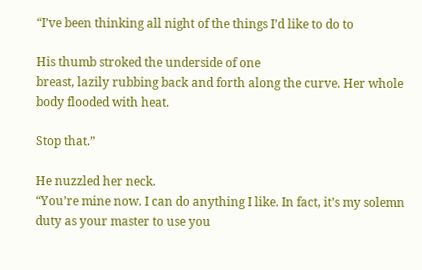“I’ve been thinking all night of the things I’d like to do to

His thumb stroked the underside of one
breast, lazily rubbing back and forth along the curve. Her whole
body flooded with heat.

Stop that.”

He nuzzled her neck.
“You’re mine now. I can do anything I like. In fact, it’s my solemn
duty as your master to use you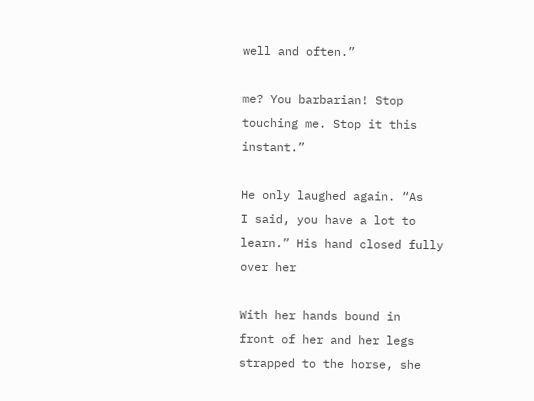well and often.”

me? You barbarian! Stop
touching me. Stop it this instant.”

He only laughed again. “As
I said, you have a lot to learn.” His hand closed fully over her

With her hands bound in
front of her and her legs strapped to the horse, she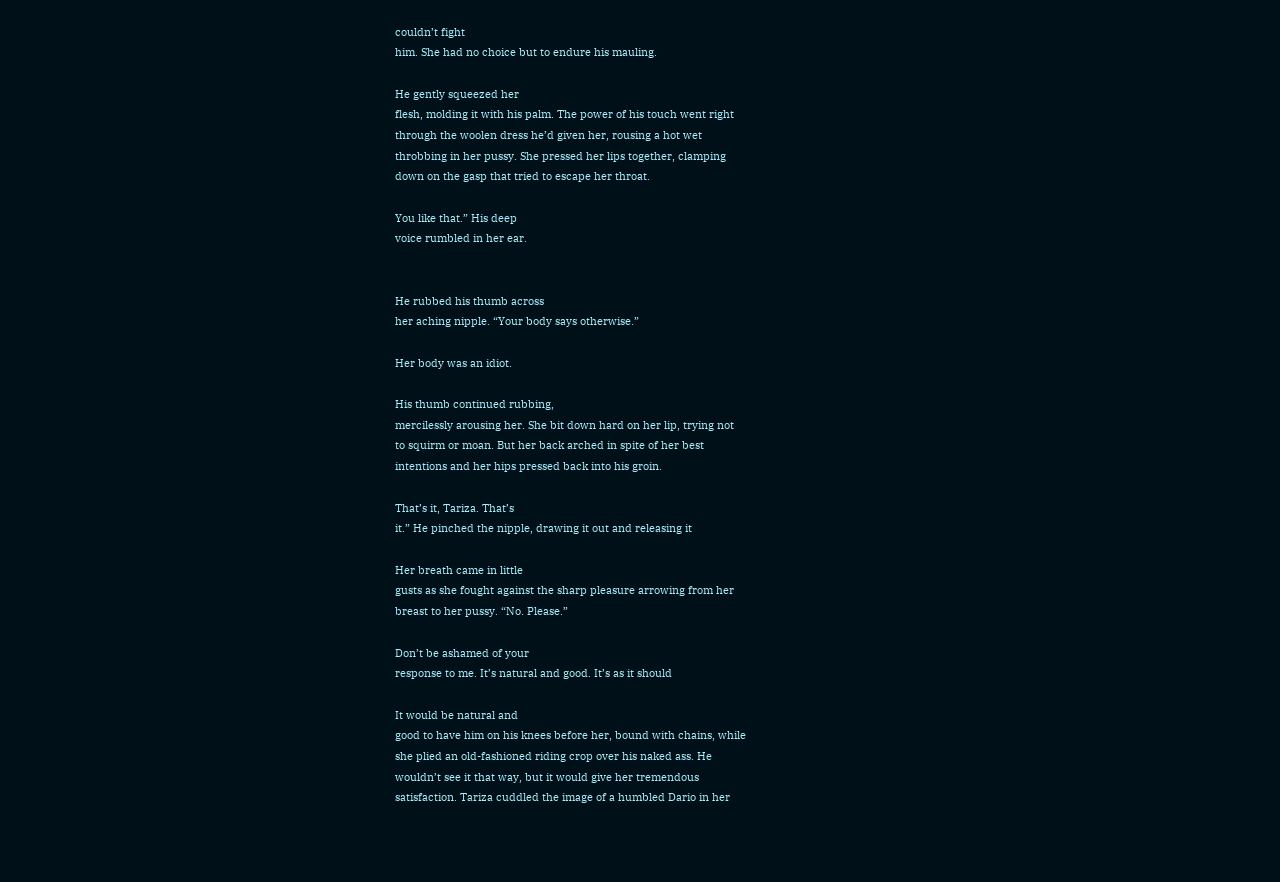couldn’t fight
him. She had no choice but to endure his mauling.

He gently squeezed her
flesh, molding it with his palm. The power of his touch went right
through the woolen dress he’d given her, rousing a hot wet
throbbing in her pussy. She pressed her lips together, clamping
down on the gasp that tried to escape her throat.

You like that.” His deep
voice rumbled in her ear.


He rubbed his thumb across
her aching nipple. “Your body says otherwise.”

Her body was an idiot.

His thumb continued rubbing,
mercilessly arousing her. She bit down hard on her lip, trying not
to squirm or moan. But her back arched in spite of her best
intentions and her hips pressed back into his groin.

That’s it, Tariza. That’s
it.” He pinched the nipple, drawing it out and releasing it

Her breath came in little
gusts as she fought against the sharp pleasure arrowing from her
breast to her pussy. “No. Please.”

Don’t be ashamed of your
response to me. It’s natural and good. It’s as it should

It would be natural and
good to have him on his knees before her, bound with chains, while
she plied an old-fashioned riding crop over his naked ass. He
wouldn’t see it that way, but it would give her tremendous
satisfaction. Tariza cuddled the image of a humbled Dario in her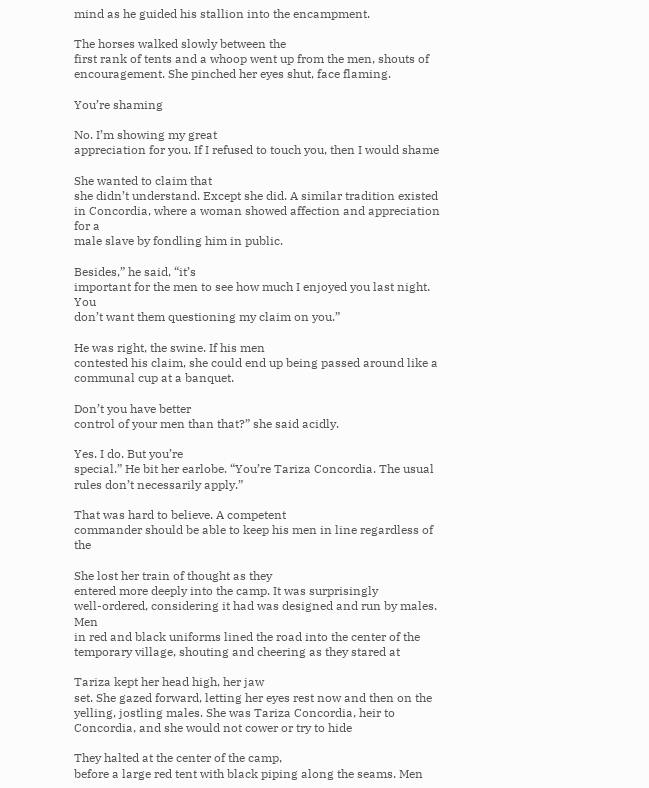mind as he guided his stallion into the encampment.

The horses walked slowly between the
first rank of tents and a whoop went up from the men, shouts of
encouragement. She pinched her eyes shut, face flaming.

You’re shaming

No. I’m showing my great
appreciation for you. If I refused to touch you, then I would shame

She wanted to claim that
she didn’t understand. Except she did. A similar tradition existed
in Concordia, where a woman showed affection and appreciation for a
male slave by fondling him in public.

Besides,” he said, “it’s
important for the men to see how much I enjoyed you last night. You
don’t want them questioning my claim on you.”

He was right, the swine. If his men
contested his claim, she could end up being passed around like a
communal cup at a banquet.

Don’t you have better
control of your men than that?” she said acidly.

Yes. I do. But you’re
special.” He bit her earlobe. “You’re Tariza Concordia. The usual
rules don’t necessarily apply.”

That was hard to believe. A competent
commander should be able to keep his men in line regardless of the

She lost her train of thought as they
entered more deeply into the camp. It was surprisingly
well-ordered, considering it had was designed and run by males. Men
in red and black uniforms lined the road into the center of the
temporary village, shouting and cheering as they stared at

Tariza kept her head high, her jaw
set. She gazed forward, letting her eyes rest now and then on the
yelling, jostling males. She was Tariza Concordia, heir to
Concordia, and she would not cower or try to hide

They halted at the center of the camp,
before a large red tent with black piping along the seams. Men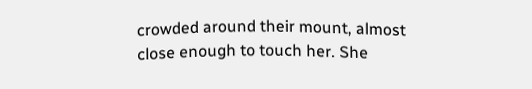crowded around their mount, almost close enough to touch her. She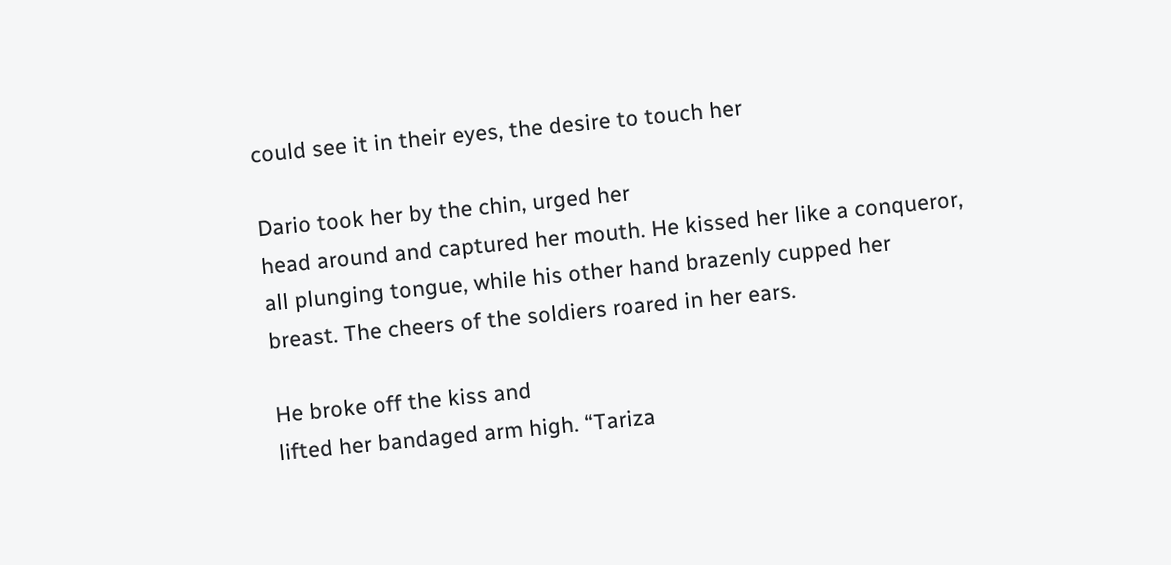could see it in their eyes, the desire to touch her

Dario took her by the chin, urged her
head around and captured her mouth. He kissed her like a conqueror,
all plunging tongue, while his other hand brazenly cupped her
breast. The cheers of the soldiers roared in her ears.

He broke off the kiss and
lifted her bandaged arm high. “Tariza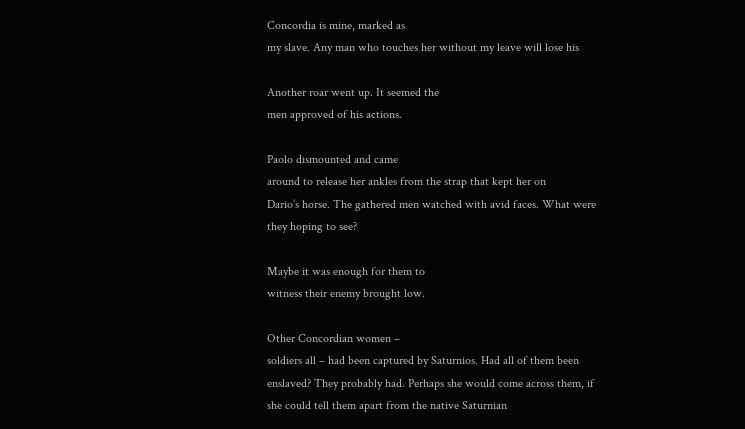Concordia is mine, marked as
my slave. Any man who touches her without my leave will lose his

Another roar went up. It seemed the
men approved of his actions.

Paolo dismounted and came
around to release her ankles from the strap that kept her on
Dario’s horse. The gathered men watched with avid faces. What were
they hoping to see?

Maybe it was enough for them to
witness their enemy brought low.

Other Concordian women –
soldiers all – had been captured by Saturnios. Had all of them been
enslaved? They probably had. Perhaps she would come across them, if
she could tell them apart from the native Saturnian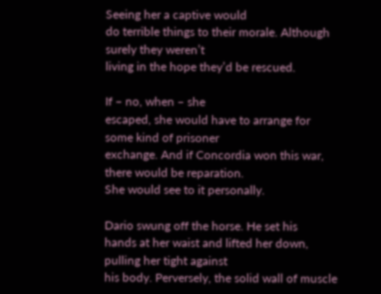Seeing her a captive would
do terrible things to their morale. Although surely they weren’t
living in the hope they’d be rescued.

If – no, when – she
escaped, she would have to arrange for some kind of prisoner
exchange. And if Concordia won this war, there would be reparation.
She would see to it personally.

Dario swung off the horse. He set his
hands at her waist and lifted her down, pulling her tight against
his body. Perversely, the solid wall of muscle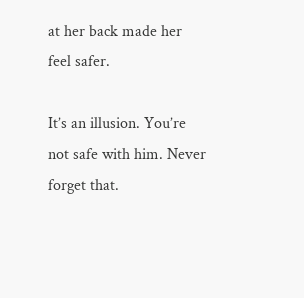at her back made her
feel safer.

It’s an illusion. You’re
not safe with him. Never forget that.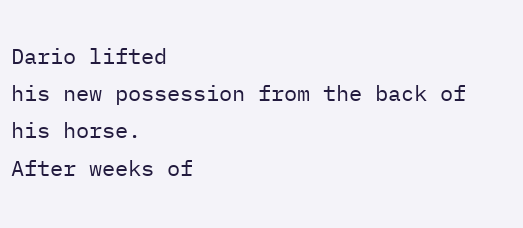Dario lifted
his new possession from the back of his horse.
After weeks of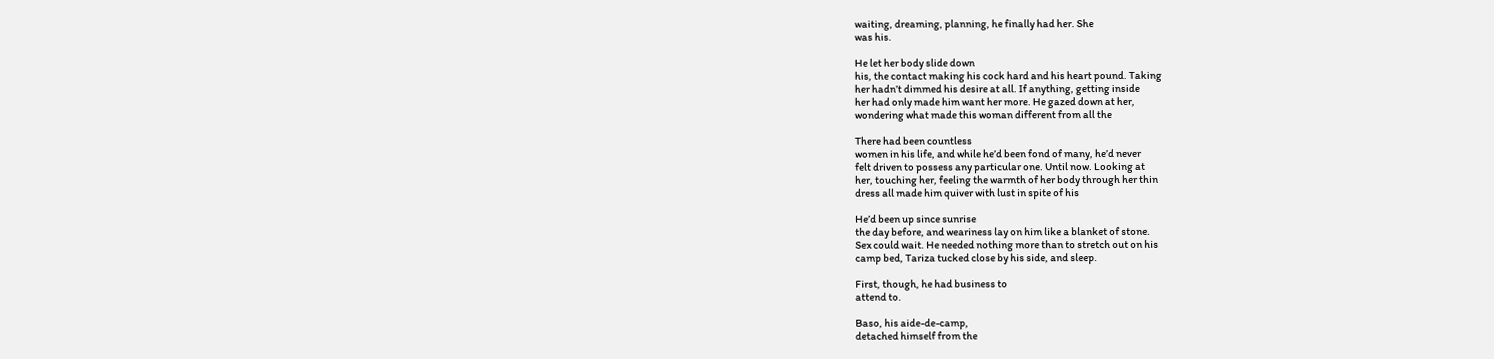waiting, dreaming, planning, he finally had her. She
was his.

He let her body slide down
his, the contact making his cock hard and his heart pound. Taking
her hadn’t dimmed his desire at all. If anything, getting inside
her had only made him want her more. He gazed down at her,
wondering what made this woman different from all the

There had been countless
women in his life, and while he’d been fond of many, he’d never
felt driven to possess any particular one. Until now. Looking at
her, touching her, feeling the warmth of her body through her thin
dress all made him quiver with lust in spite of his

He’d been up since sunrise
the day before, and weariness lay on him like a blanket of stone.
Sex could wait. He needed nothing more than to stretch out on his
camp bed, Tariza tucked close by his side, and sleep.

First, though, he had business to
attend to.

Baso, his aide-de-camp,
detached himself from the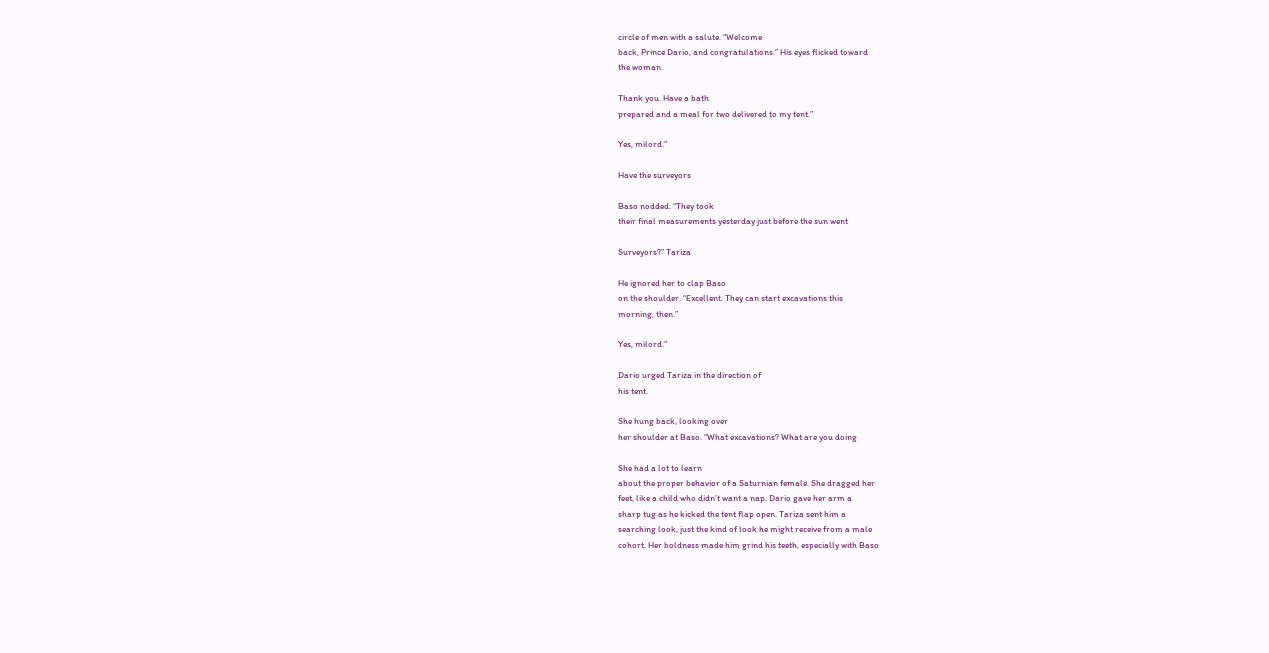circle of men with a salute. “Welcome
back, Prince Dario, and congratulations.” His eyes flicked toward
the woman.

Thank you. Have a bath
prepared and a meal for two delivered to my tent.”

Yes, milord.”

Have the surveyors

Baso nodded. “They took
their final measurements yesterday just before the sun went

Surveyors?” Tariza

He ignored her to clap Baso
on the shoulder. “Excellent. They can start excavations this
morning, then.”

Yes, milord.”

Dario urged Tariza in the direction of
his tent.

She hung back, looking over
her shoulder at Baso. “What excavations? What are you doing

She had a lot to learn
about the proper behavior of a Saturnian female. She dragged her
feet, like a child who didn’t want a nap. Dario gave her arm a
sharp tug as he kicked the tent flap open. Tariza sent him a
searching look, just the kind of look he might receive from a male
cohort. Her boldness made him grind his teeth, especially with Baso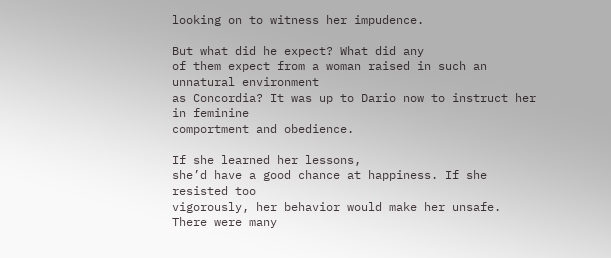looking on to witness her impudence.

But what did he expect? What did any
of them expect from a woman raised in such an unnatural environment
as Concordia? It was up to Dario now to instruct her in feminine
comportment and obedience.

If she learned her lessons,
she’d have a good chance at happiness. If she resisted too
vigorously, her behavior would make her unsafe. There were many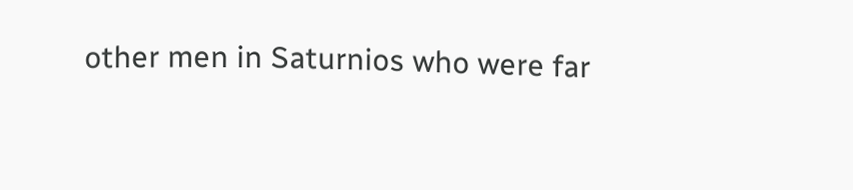other men in Saturnios who were far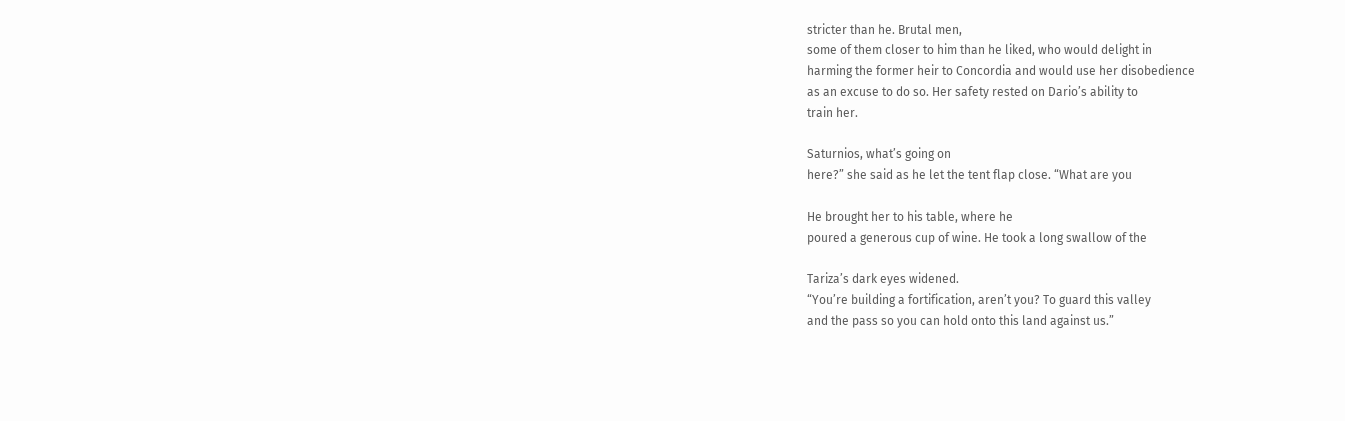stricter than he. Brutal men,
some of them closer to him than he liked, who would delight in
harming the former heir to Concordia and would use her disobedience
as an excuse to do so. Her safety rested on Dario’s ability to
train her.

Saturnios, what’s going on
here?” she said as he let the tent flap close. “What are you

He brought her to his table, where he
poured a generous cup of wine. He took a long swallow of the

Tariza’s dark eyes widened.
“You’re building a fortification, aren’t you? To guard this valley
and the pass so you can hold onto this land against us.”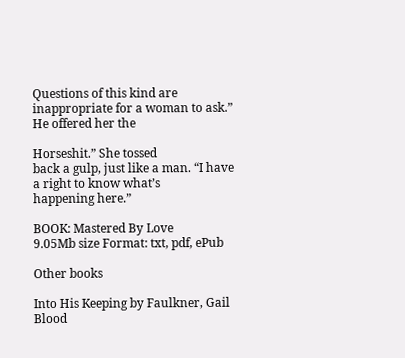Questions of this kind are
inappropriate for a woman to ask.” He offered her the

Horseshit.” She tossed
back a gulp, just like a man. “I have a right to know what’s
happening here.”

BOOK: Mastered By Love
9.05Mb size Format: txt, pdf, ePub

Other books

Into His Keeping by Faulkner, Gail
Blood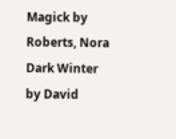Magick by Roberts, Nora
Dark Winter by David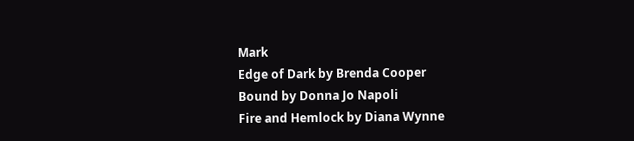Mark
Edge of Dark by Brenda Cooper
Bound by Donna Jo Napoli
Fire and Hemlock by Diana Wynne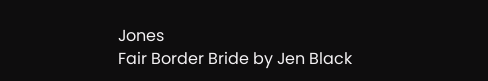Jones
Fair Border Bride by Jen Black